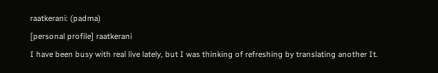raatkerani: (padma)
[personal profile] raatkerani
I have been busy with real live lately, but I was thinking of refreshing by translating another It.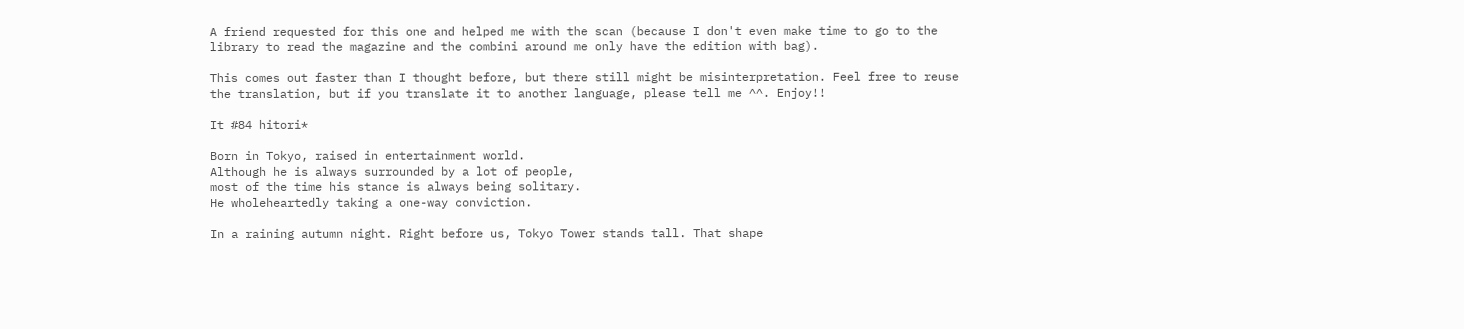A friend requested for this one and helped me with the scan (because I don't even make time to go to the library to read the magazine and the combini around me only have the edition with bag).

This comes out faster than I thought before, but there still might be misinterpretation. Feel free to reuse the translation, but if you translate it to another language, please tell me ^^. Enjoy!!

It #84 hitori*

Born in Tokyo, raised in entertainment world.
Although he is always surrounded by a lot of people,
most of the time his stance is always being solitary.
He wholeheartedly taking a one-way conviction.

In a raining autumn night. Right before us, Tokyo Tower stands tall. That shape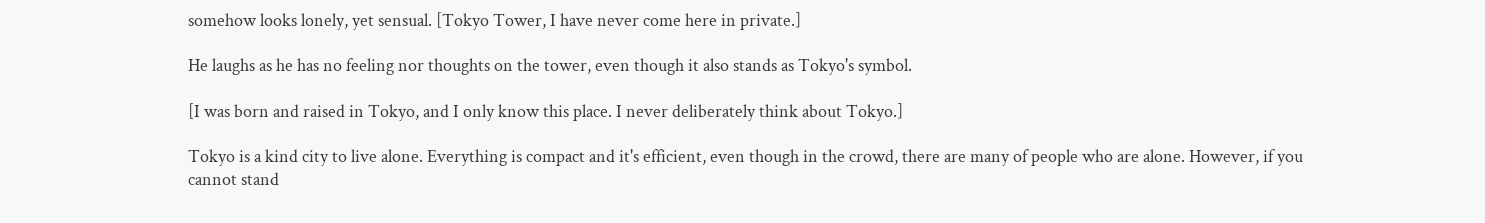somehow looks lonely, yet sensual. [Tokyo Tower, I have never come here in private.]

He laughs as he has no feeling nor thoughts on the tower, even though it also stands as Tokyo's symbol.

[I was born and raised in Tokyo, and I only know this place. I never deliberately think about Tokyo.]

Tokyo is a kind city to live alone. Everything is compact and it's efficient, even though in the crowd, there are many of people who are alone. However, if you cannot stand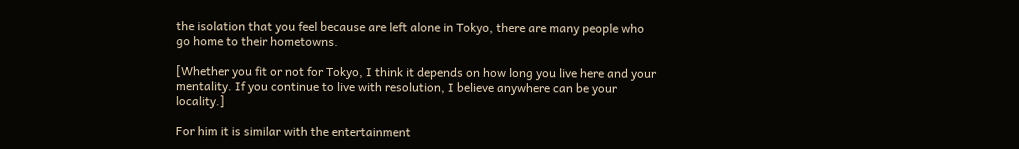the isolation that you feel because are left alone in Tokyo, there are many people who go home to their hometowns.

[Whether you fit or not for Tokyo, I think it depends on how long you live here and your mentality. If you continue to live with resolution, I believe anywhere can be your locality.]

For him it is similar with the entertainment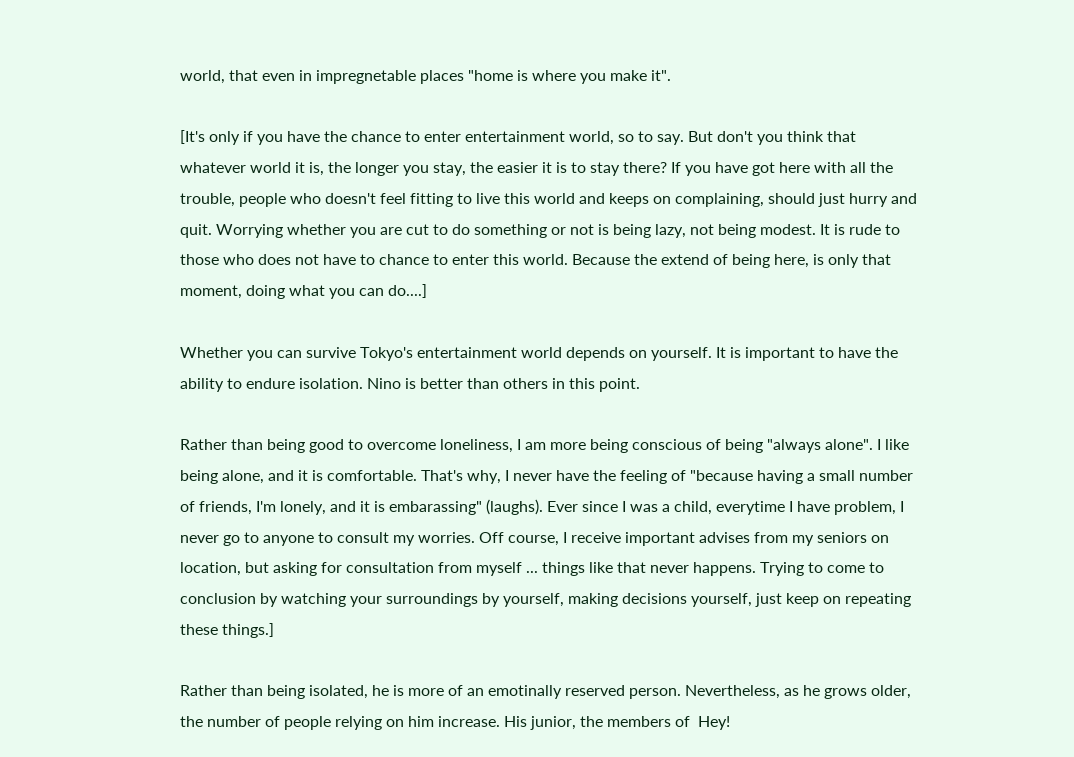world, that even in impregnetable places "home is where you make it".

[It's only if you have the chance to enter entertainment world, so to say. But don't you think that whatever world it is, the longer you stay, the easier it is to stay there? If you have got here with all the trouble, people who doesn't feel fitting to live this world and keeps on complaining, should just hurry and quit. Worrying whether you are cut to do something or not is being lazy, not being modest. It is rude to those who does not have to chance to enter this world. Because the extend of being here, is only that moment, doing what you can do....]

Whether you can survive Tokyo's entertainment world depends on yourself. It is important to have the ability to endure isolation. Nino is better than others in this point.

Rather than being good to overcome loneliness, I am more being conscious of being "always alone". I like being alone, and it is comfortable. That's why, I never have the feeling of "because having a small number of friends, I'm lonely, and it is embarassing" (laughs). Ever since I was a child, everytime I have problem, I never go to anyone to consult my worries. Off course, I receive important advises from my seniors on location, but asking for consultation from myself ... things like that never happens. Trying to come to conclusion by watching your surroundings by yourself, making decisions yourself, just keep on repeating these things.]

Rather than being isolated, he is more of an emotinally reserved person. Nevertheless, as he grows older, the number of people relying on him increase. His junior, the members of  Hey!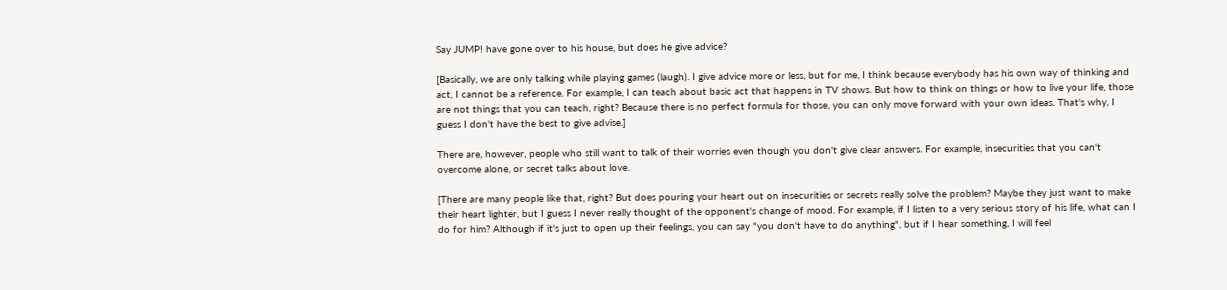Say JUMP! have gone over to his house, but does he give advice?

[Basically, we are only talking while playing games (laugh). I give advice more or less, but for me, I think because everybody has his own way of thinking and act, I cannot be a reference. For example, I can teach about basic act that happens in TV shows. But how to think on things or how to live your life, those are not things that you can teach, right? Because there is no perfect formula for those, you can only move forward with your own ideas. That's why, I guess I don't have the best to give advise.]

There are, however, people who still want to talk of their worries even though you don't give clear answers. For example, insecurities that you can't overcome alone, or secret talks about love.

[There are many people like that, right? But does pouring your heart out on insecurities or secrets really solve the problem? Maybe they just want to make their heart lighter, but I guess I never really thought of the opponent's change of mood. For example, if I listen to a very serious story of his life, what can I do for him? Although if it's just to open up their feelings, you can say "you don't have to do anything", but if I hear something, I will feel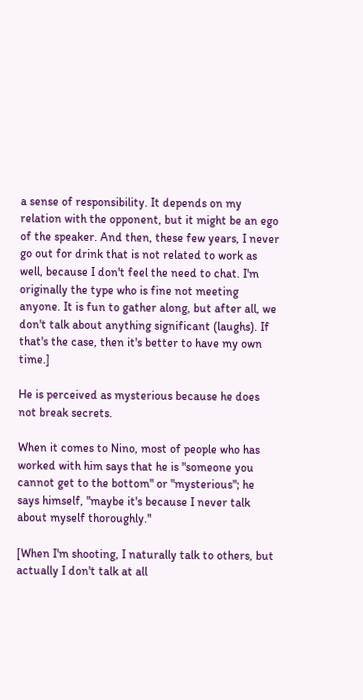a sense of responsibility. It depends on my relation with the opponent, but it might be an ego of the speaker. And then, these few years, I never go out for drink that is not related to work as well, because I don't feel the need to chat. I'm originally the type who is fine not meeting anyone. It is fun to gather along, but after all, we don't talk about anything significant (laughs). If that's the case, then it's better to have my own time.]

He is perceived as mysterious because he does not break secrets.

When it comes to Nino, most of people who has worked with him says that he is "someone you cannot get to the bottom" or "mysterious"; he says himself, "maybe it's because I never talk about myself thoroughly."

[When I'm shooting, I naturally talk to others, but actually I don't talk at all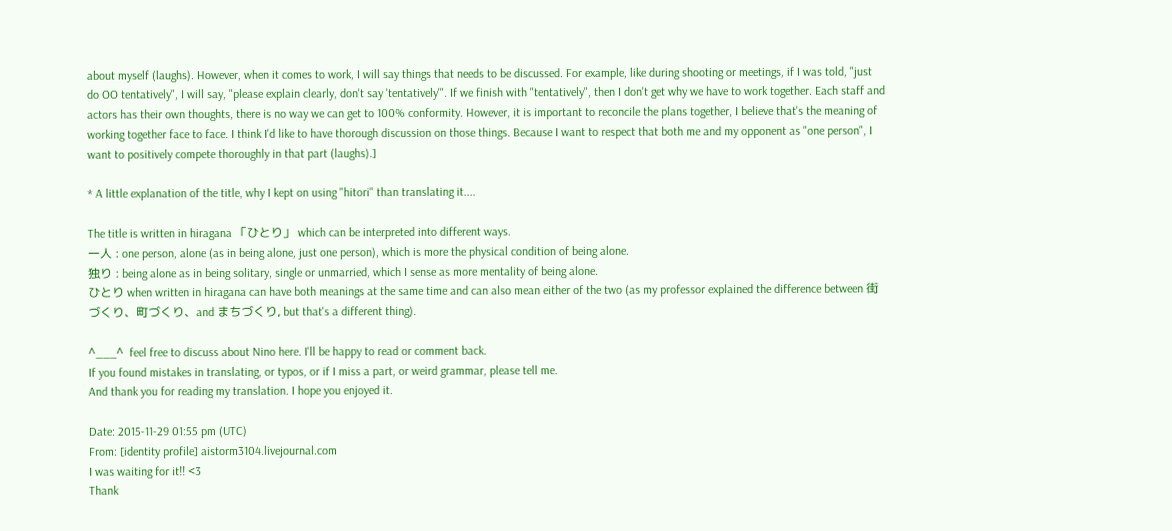about myself (laughs). However, when it comes to work, I will say things that needs to be discussed. For example, like during shooting or meetings, if I was told, "just do OO tentatively", I will say, "please explain clearly, don't say 'tentatively'". If we finish with "tentatively", then I don't get why we have to work together. Each staff and actors has their own thoughts, there is no way we can get to 100% conformity. However, it is important to reconcile the plans together, I believe that's the meaning of working together face to face. I think I'd like to have thorough discussion on those things. Because I want to respect that both me and my opponent as "one person", I want to positively compete thoroughly in that part (laughs).]

* A little explanation of the title, why I kept on using "hitori" than translating it....

The title is written in hiragana 「ひとり」 which can be interpreted into different ways.
一人 : one person, alone (as in being alone, just one person), which is more the physical condition of being alone.
独り : being alone as in being solitary, single or unmarried, which I sense as more mentality of being alone.
ひとり when written in hiragana can have both meanings at the same time and can also mean either of the two (as my professor explained the difference between 街づくり、町づくり、and まちづくり, but that's a different thing).

^___^  feel free to discuss about Nino here. I'll be happy to read or comment back.
If you found mistakes in translating, or typos, or if I miss a part, or weird grammar, please tell me.
And thank you for reading my translation. I hope you enjoyed it.

Date: 2015-11-29 01:55 pm (UTC)
From: [identity profile] aistorm3104.livejournal.com
I was waiting for it!! <3
Thank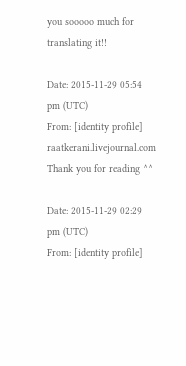you sooooo much for translating it!!

Date: 2015-11-29 05:54 pm (UTC)
From: [identity profile] raatkerani.livejournal.com
Thank you for reading ^^

Date: 2015-11-29 02:29 pm (UTC)
From: [identity profile]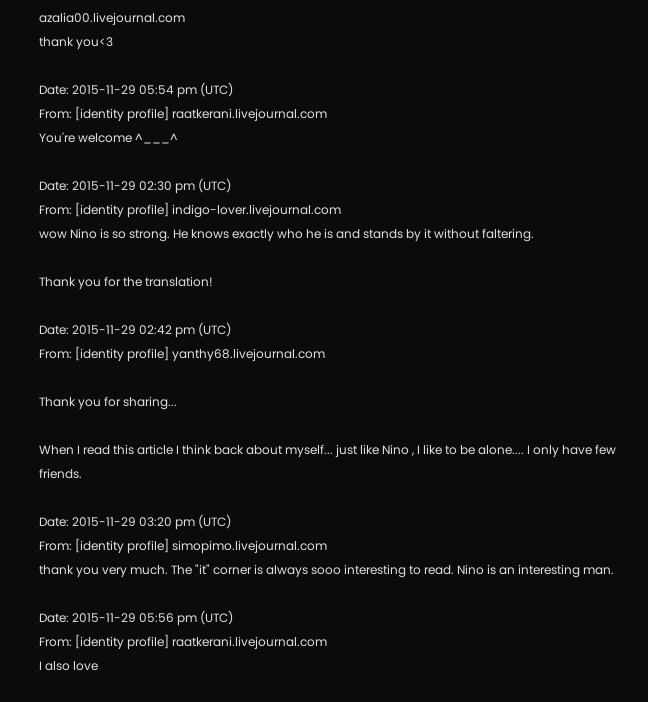azalia00.livejournal.com
thank you<3

Date: 2015-11-29 05:54 pm (UTC)
From: [identity profile] raatkerani.livejournal.com
You're welcome ^___^

Date: 2015-11-29 02:30 pm (UTC)
From: [identity profile] indigo-lover.livejournal.com
wow Nino is so strong. He knows exactly who he is and stands by it without faltering.

Thank you for the translation!

Date: 2015-11-29 02:42 pm (UTC)
From: [identity profile] yanthy68.livejournal.com

Thank you for sharing...

When I read this article I think back about myself... just like Nino , I like to be alone.... I only have few friends.

Date: 2015-11-29 03:20 pm (UTC)
From: [identity profile] simopimo.livejournal.com
thank you very much. The "it" corner is always sooo interesting to read. Nino is an interesting man.

Date: 2015-11-29 05:56 pm (UTC)
From: [identity profile] raatkerani.livejournal.com
I also love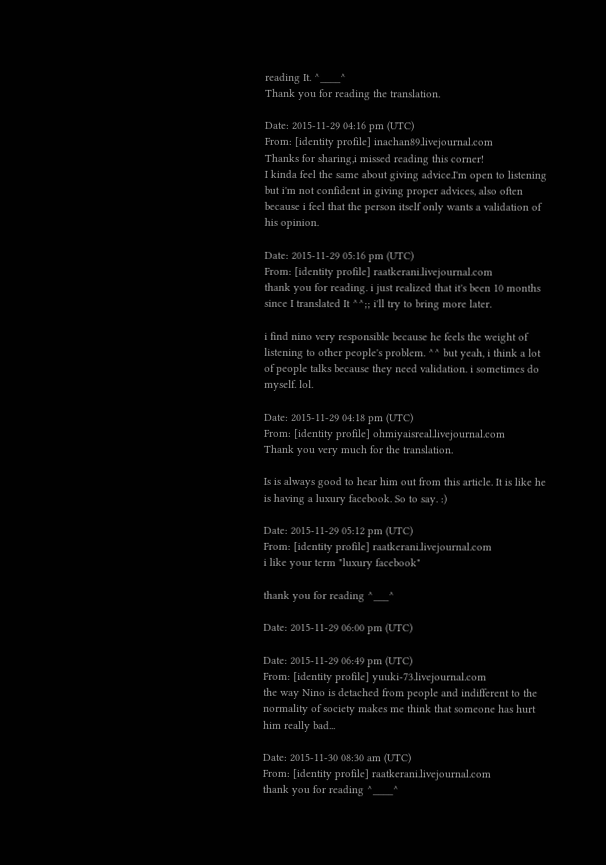reading It. ^____^
Thank you for reading the translation.

Date: 2015-11-29 04:16 pm (UTC)
From: [identity profile] inachan89.livejournal.com
Thanks for sharing,i missed reading this corner!
I kinda feel the same about giving advice.I'm open to listening but i'm not confident in giving proper advices, also often because i feel that the person itself only wants a validation of his opinion.

Date: 2015-11-29 05:16 pm (UTC)
From: [identity profile] raatkerani.livejournal.com
thank you for reading. i just realized that it's been 10 months since I translated It ^^;; i'll try to bring more later.

i find nino very responsible because he feels the weight of listening to other people's problem. ^^ but yeah, i think a lot of people talks because they need validation. i sometimes do myself. lol.

Date: 2015-11-29 04:18 pm (UTC)
From: [identity profile] ohmiyaisreal.livejournal.com
Thank you very much for the translation.

Is is always good to hear him out from this article. It is like he is having a luxury facebook. So to say. :)

Date: 2015-11-29 05:12 pm (UTC)
From: [identity profile] raatkerani.livejournal.com
i like your term "luxury facebook"

thank you for reading ^___^

Date: 2015-11-29 06:00 pm (UTC)

Date: 2015-11-29 06:49 pm (UTC)
From: [identity profile] yuuki-73.livejournal.com
the way Nino is detached from people and indifferent to the normality of society makes me think that someone has hurt him really bad...

Date: 2015-11-30 08:30 am (UTC)
From: [identity profile] raatkerani.livejournal.com
thank you for reading ^____^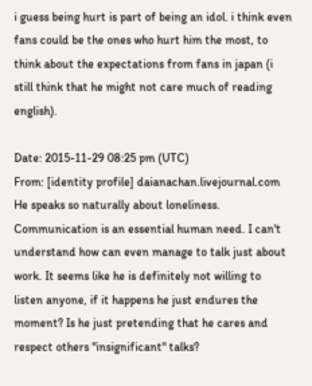i guess being hurt is part of being an idol. i think even fans could be the ones who hurt him the most, to think about the expectations from fans in japan (i still think that he might not care much of reading english).

Date: 2015-11-29 08:25 pm (UTC)
From: [identity profile] daianachan.livejournal.com
He speaks so naturally about loneliness. Communication is an essential human need. I can't understand how can even manage to talk just about work. It seems like he is definitely not willing to listen anyone, if it happens he just endures the moment? Is he just pretending that he cares and respect others "insignificant" talks?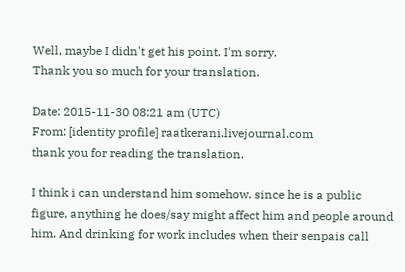Well, maybe I didn't get his point. I'm sorry.
Thank you so much for your translation.

Date: 2015-11-30 08:21 am (UTC)
From: [identity profile] raatkerani.livejournal.com
thank you for reading the translation.

I think i can understand him somehow. since he is a public figure, anything he does/say might affect him and people around him. And drinking for work includes when their senpais call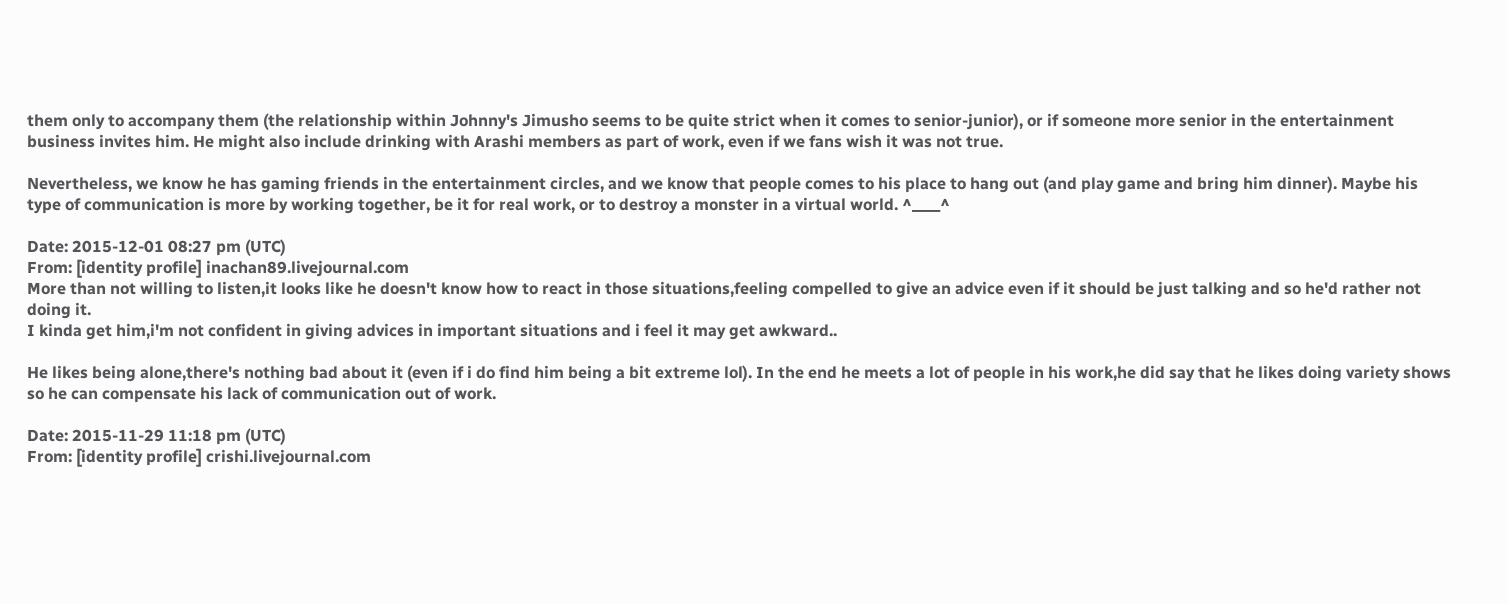them only to accompany them (the relationship within Johnny's Jimusho seems to be quite strict when it comes to senior-junior), or if someone more senior in the entertainment business invites him. He might also include drinking with Arashi members as part of work, even if we fans wish it was not true.

Nevertheless, we know he has gaming friends in the entertainment circles, and we know that people comes to his place to hang out (and play game and bring him dinner). Maybe his type of communication is more by working together, be it for real work, or to destroy a monster in a virtual world. ^____^

Date: 2015-12-01 08:27 pm (UTC)
From: [identity profile] inachan89.livejournal.com
More than not willing to listen,it looks like he doesn't know how to react in those situations,feeling compelled to give an advice even if it should be just talking and so he'd rather not doing it.
I kinda get him,i'm not confident in giving advices in important situations and i feel it may get awkward..

He likes being alone,there's nothing bad about it (even if i do find him being a bit extreme lol). In the end he meets a lot of people in his work,he did say that he likes doing variety shows so he can compensate his lack of communication out of work.

Date: 2015-11-29 11:18 pm (UTC)
From: [identity profile] crishi.livejournal.com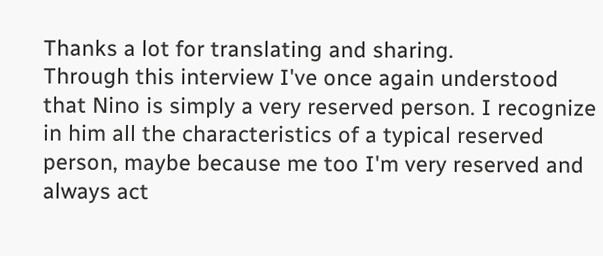Thanks a lot for translating and sharing.
Through this interview I've once again understood that Nino is simply a very reserved person. I recognize in him all the characteristics of a typical reserved person, maybe because me too I'm very reserved and always act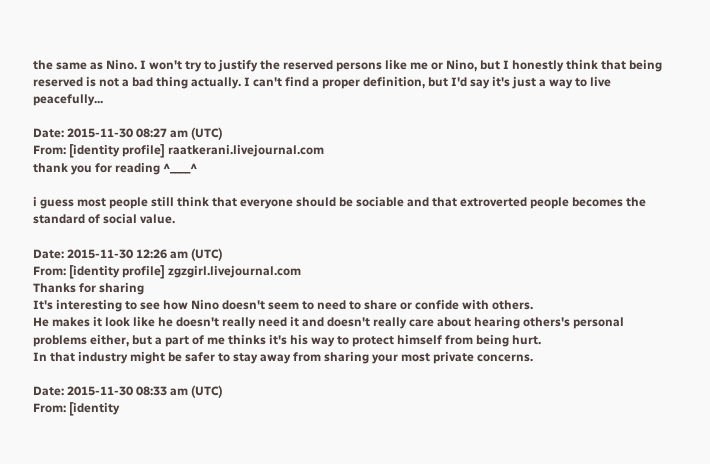the same as Nino. I won't try to justify the reserved persons like me or Nino, but I honestly think that being reserved is not a bad thing actually. I can't find a proper definition, but I'd say it's just a way to live peacefully...

Date: 2015-11-30 08:27 am (UTC)
From: [identity profile] raatkerani.livejournal.com
thank you for reading ^____^

i guess most people still think that everyone should be sociable and that extroverted people becomes the standard of social value.

Date: 2015-11-30 12:26 am (UTC)
From: [identity profile] zgzgirl.livejournal.com
Thanks for sharing
It's interesting to see how Nino doesn't seem to need to share or confide with others.
He makes it look like he doesn't really need it and doesn't really care about hearing others's personal problems either, but a part of me thinks it's his way to protect himself from being hurt.
In that industry might be safer to stay away from sharing your most private concerns.

Date: 2015-11-30 08:33 am (UTC)
From: [identity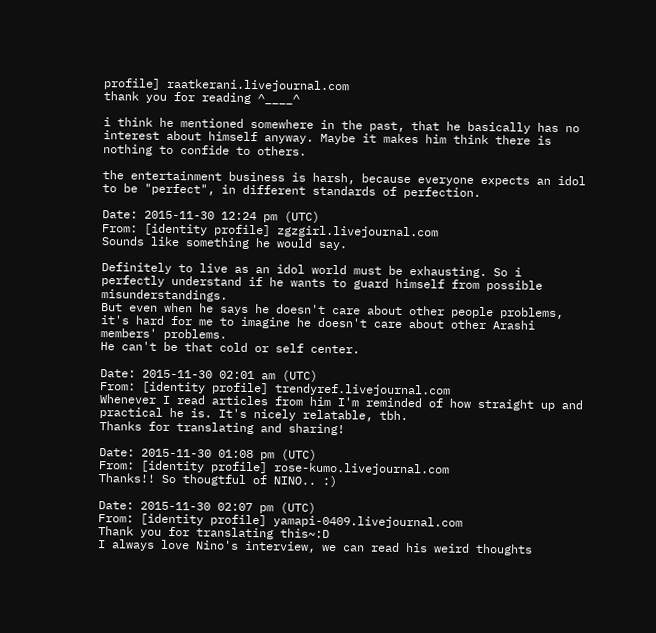profile] raatkerani.livejournal.com
thank you for reading ^____^

i think he mentioned somewhere in the past, that he basically has no interest about himself anyway. Maybe it makes him think there is nothing to confide to others.

the entertainment business is harsh, because everyone expects an idol to be "perfect", in different standards of perfection.

Date: 2015-11-30 12:24 pm (UTC)
From: [identity profile] zgzgirl.livejournal.com
Sounds like something he would say.

Definitely to live as an idol world must be exhausting. So i perfectly understand if he wants to guard himself from possible misunderstandings.
But even when he says he doesn't care about other people problems, it's hard for me to imagine he doesn't care about other Arashi members' problems.
He can't be that cold or self center.

Date: 2015-11-30 02:01 am (UTC)
From: [identity profile] trendyref.livejournal.com
Whenever I read articles from him I'm reminded of how straight up and practical he is. It's nicely relatable, tbh.
Thanks for translating and sharing!

Date: 2015-11-30 01:08 pm (UTC)
From: [identity profile] rose-kumo.livejournal.com
Thanks!! So thougtful of NINO.. :)

Date: 2015-11-30 02:07 pm (UTC)
From: [identity profile] yamapi-0409.livejournal.com
Thank you for translating this~:D
I always love Nino's interview, we can read his weird thoughts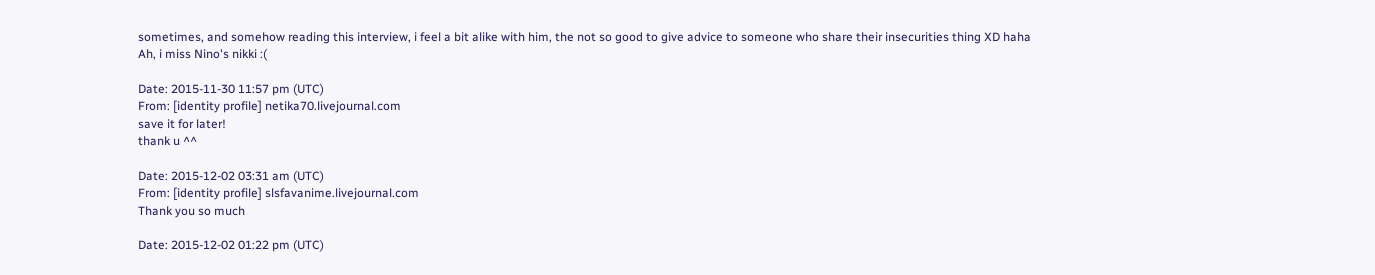sometimes, and somehow reading this interview, i feel a bit alike with him, the not so good to give advice to someone who share their insecurities thing XD haha
Ah, i miss Nino's nikki :(

Date: 2015-11-30 11:57 pm (UTC)
From: [identity profile] netika70.livejournal.com
save it for later!
thank u ^^

Date: 2015-12-02 03:31 am (UTC)
From: [identity profile] slsfavanime.livejournal.com
Thank you so much

Date: 2015-12-02 01:22 pm (UTC)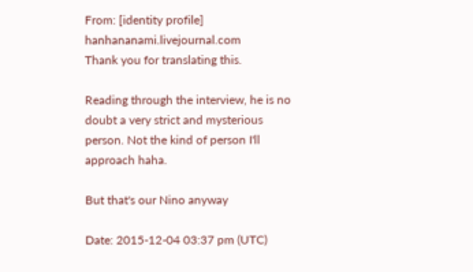From: [identity profile] hanhananami.livejournal.com
Thank you for translating this.

Reading through the interview, he is no doubt a very strict and mysterious person. Not the kind of person I'll approach haha.

But that's our Nino anyway

Date: 2015-12-04 03:37 pm (UTC)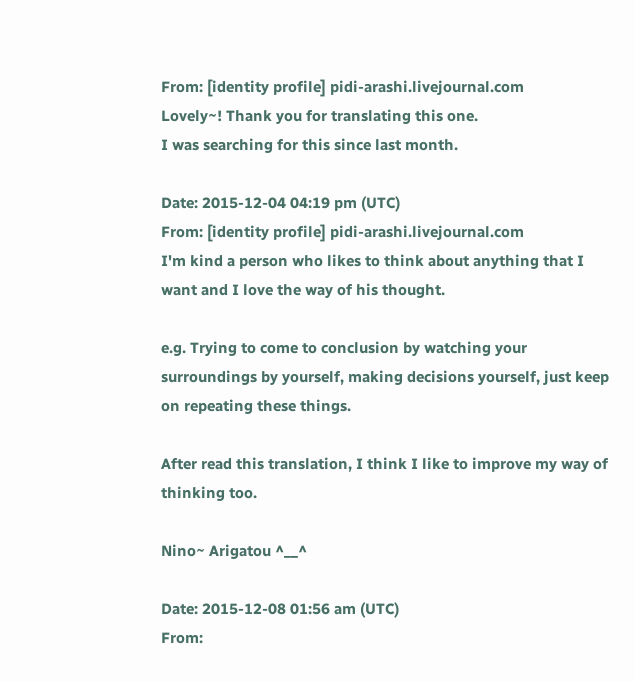From: [identity profile] pidi-arashi.livejournal.com
Lovely~! Thank you for translating this one.
I was searching for this since last month.

Date: 2015-12-04 04:19 pm (UTC)
From: [identity profile] pidi-arashi.livejournal.com
I'm kind a person who likes to think about anything that I want and I love the way of his thought.

e.g. Trying to come to conclusion by watching your surroundings by yourself, making decisions yourself, just keep on repeating these things.

After read this translation, I think I like to improve my way of thinking too.

Nino~ Arigatou ^__^

Date: 2015-12-08 01:56 am (UTC)
From: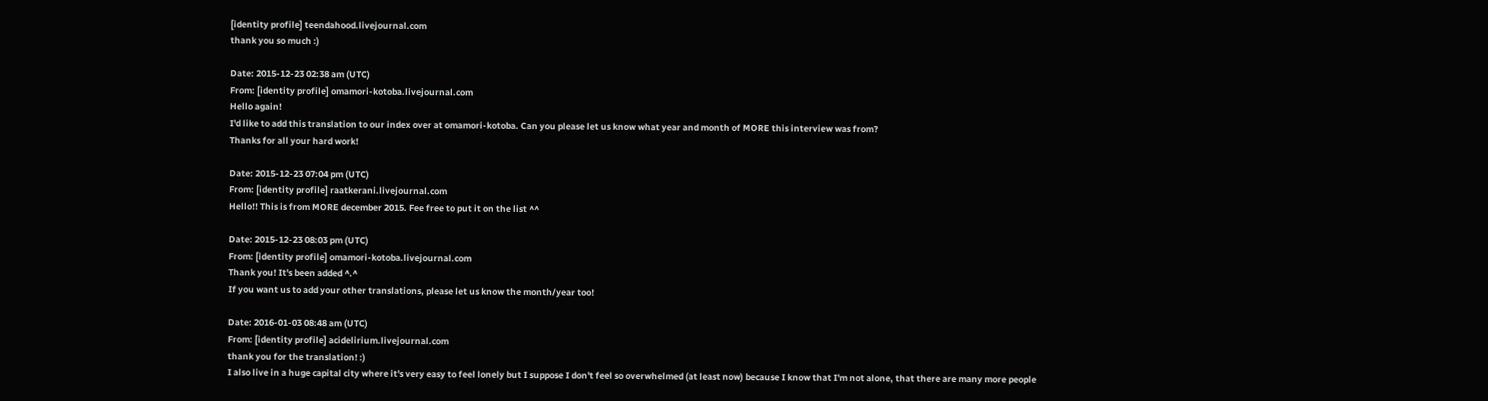[identity profile] teendahood.livejournal.com
thank you so much :)

Date: 2015-12-23 02:38 am (UTC)
From: [identity profile] omamori-kotoba.livejournal.com
Hello again!
I'd like to add this translation to our index over at omamori-kotoba. Can you please let us know what year and month of MORE this interview was from?
Thanks for all your hard work!

Date: 2015-12-23 07:04 pm (UTC)
From: [identity profile] raatkerani.livejournal.com
Hello!! This is from MORE december 2015. Fee free to put it on the list ^^

Date: 2015-12-23 08:03 pm (UTC)
From: [identity profile] omamori-kotoba.livejournal.com
Thank you! It's been added ^.^
If you want us to add your other translations, please let us know the month/year too!

Date: 2016-01-03 08:48 am (UTC)
From: [identity profile] acidelirium.livejournal.com
thank you for the translation! :)
I also live in a huge capital city where it's very easy to feel lonely but I suppose I don't feel so overwhelmed (at least now) because I know that I'm not alone, that there are many more people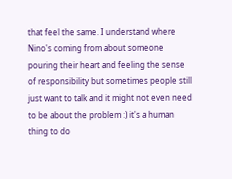that feel the same. I understand where Nino's coming from about someone pouring their heart and feeling the sense of responsibility but sometimes people still just want to talk and it might not even need to be about the problem :) it's a human thing to do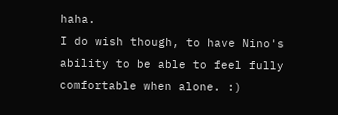haha.
I do wish though, to have Nino's ability to be able to feel fully comfortable when alone. :)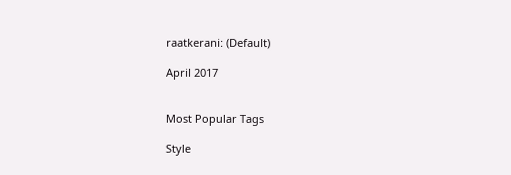raatkerani: (Default)

April 2017


Most Popular Tags

Style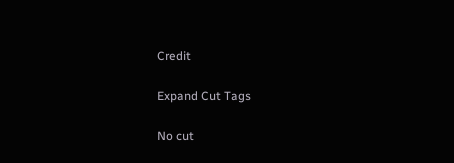Credit

Expand Cut Tags

No cut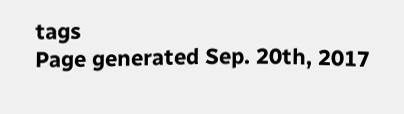tags
Page generated Sep. 20th, 2017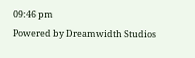09:46 pm
Powered by Dreamwidth Studios